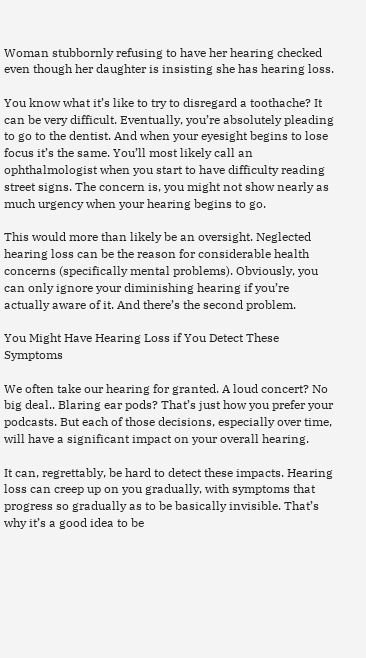Woman stubbornly refusing to have her hearing checked even though her daughter is insisting she has hearing loss.

You know what it’s like to try to disregard a toothache? It can be very difficult. Eventually, you’re absolutely pleading to go to the dentist. And when your eyesight begins to lose focus it’s the same. You’ll most likely call an ophthalmologist when you start to have difficulty reading street signs. The concern is, you might not show nearly as much urgency when your hearing begins to go.

This would more than likely be an oversight. Neglected hearing loss can be the reason for considerable health concerns (specifically mental problems). Obviously, you can only ignore your diminishing hearing if you’re actually aware of it. And there’s the second problem.

You Might Have Hearing Loss if You Detect These Symptoms

We often take our hearing for granted. A loud concert? No big deal.. Blaring ear pods? That’s just how you prefer your podcasts. But each of those decisions, especially over time, will have a significant impact on your overall hearing.

It can, regrettably, be hard to detect these impacts. Hearing loss can creep up on you gradually, with symptoms that progress so gradually as to be basically invisible. That’s why it’s a good idea to be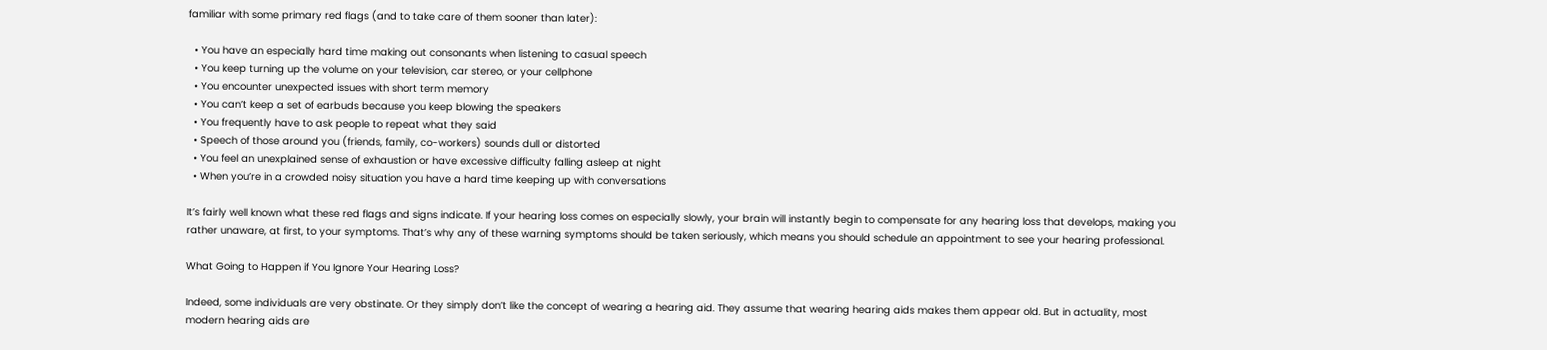familiar with some primary red flags (and to take care of them sooner than later):

  • You have an especially hard time making out consonants when listening to casual speech
  • You keep turning up the volume on your television, car stereo, or your cellphone
  • You encounter unexpected issues with short term memory
  • You can’t keep a set of earbuds because you keep blowing the speakers
  • You frequently have to ask people to repeat what they said
  • Speech of those around you (friends, family, co-workers) sounds dull or distorted
  • You feel an unexplained sense of exhaustion or have excessive difficulty falling asleep at night
  • When you’re in a crowded noisy situation you have a hard time keeping up with conversations

It’s fairly well known what these red flags and signs indicate. If your hearing loss comes on especially slowly, your brain will instantly begin to compensate for any hearing loss that develops, making you rather unaware, at first, to your symptoms. That’s why any of these warning symptoms should be taken seriously, which means you should schedule an appointment to see your hearing professional.

What Going to Happen if You Ignore Your Hearing Loss?

Indeed, some individuals are very obstinate. Or they simply don’t like the concept of wearing a hearing aid. They assume that wearing hearing aids makes them appear old. But in actuality, most modern hearing aids are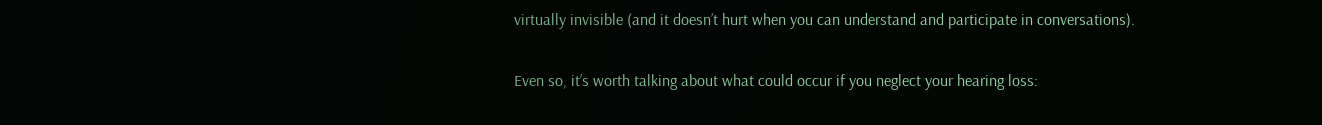virtually invisible (and it doesn’t hurt when you can understand and participate in conversations).

Even so, it’s worth talking about what could occur if you neglect your hearing loss: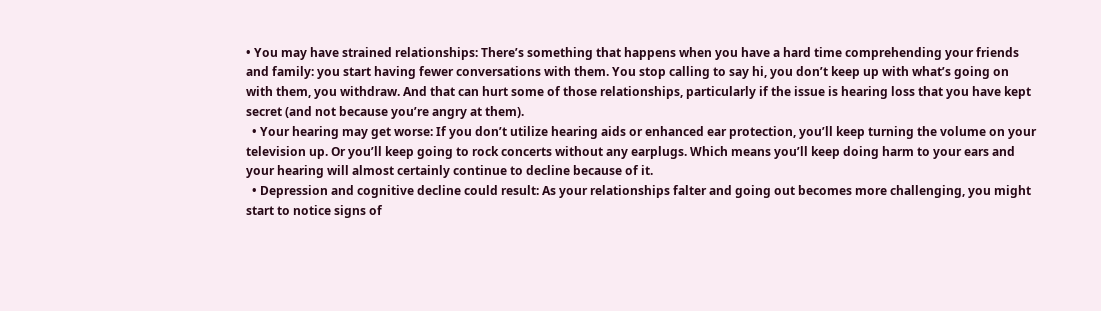• You may have strained relationships: There’s something that happens when you have a hard time comprehending your friends and family: you start having fewer conversations with them. You stop calling to say hi, you don’t keep up with what’s going on with them, you withdraw. And that can hurt some of those relationships, particularly if the issue is hearing loss that you have kept secret (and not because you’re angry at them).
  • Your hearing may get worse: If you don’t utilize hearing aids or enhanced ear protection, you’ll keep turning the volume on your television up. Or you’ll keep going to rock concerts without any earplugs. Which means you’ll keep doing harm to your ears and your hearing will almost certainly continue to decline because of it.
  • Depression and cognitive decline could result: As your relationships falter and going out becomes more challenging, you might start to notice signs of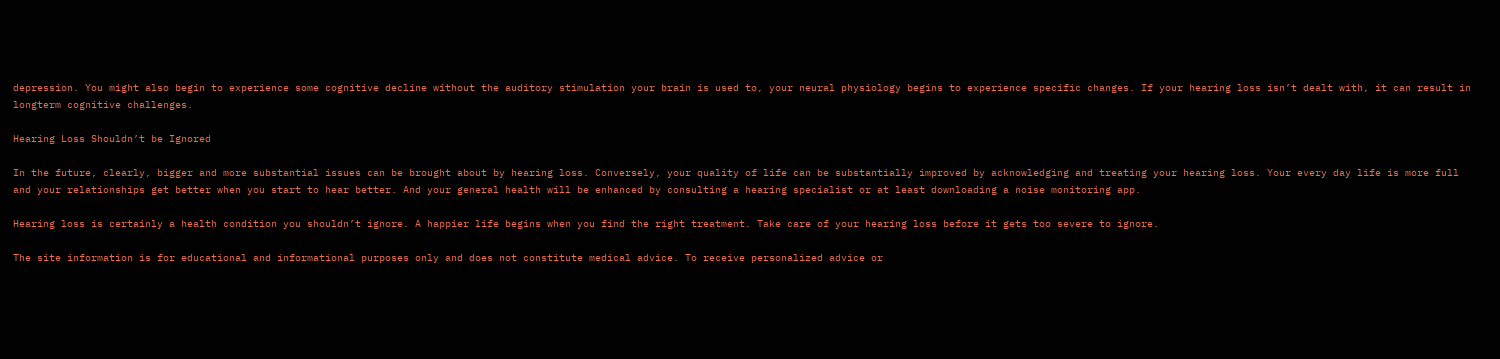depression. You might also begin to experience some cognitive decline without the auditory stimulation your brain is used to, your neural physiology begins to experience specific changes. If your hearing loss isn’t dealt with, it can result in longterm cognitive challenges.

Hearing Loss Shouldn’t be Ignored

In the future, clearly, bigger and more substantial issues can be brought about by hearing loss. Conversely, your quality of life can be substantially improved by acknowledging and treating your hearing loss. Your every day life is more full and your relationships get better when you start to hear better. And your general health will be enhanced by consulting a hearing specialist or at least downloading a noise monitoring app.

Hearing loss is certainly a health condition you shouldn’t ignore. A happier life begins when you find the right treatment. Take care of your hearing loss before it gets too severe to ignore.

The site information is for educational and informational purposes only and does not constitute medical advice. To receive personalized advice or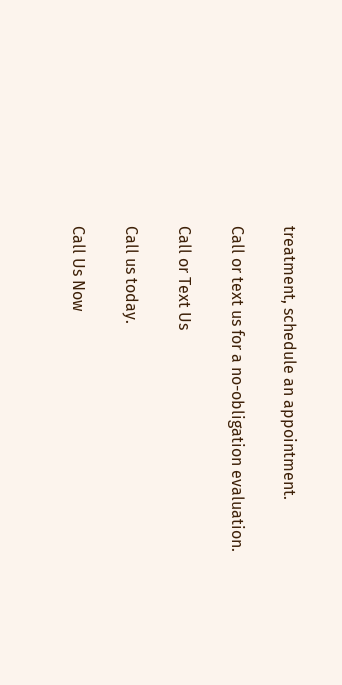treatment, schedule an appointment.

Call or text us for a no-obligation evaluation.

Call or Text Us

Call us today.

Call Us Now